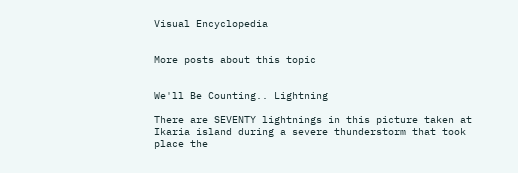Visual Encyclopedia


More posts about this topic


We'll Be Counting.. Lightning

There are SEVENTY lightnings in this picture taken at Ikaria island during a severe thunderstorm that took place the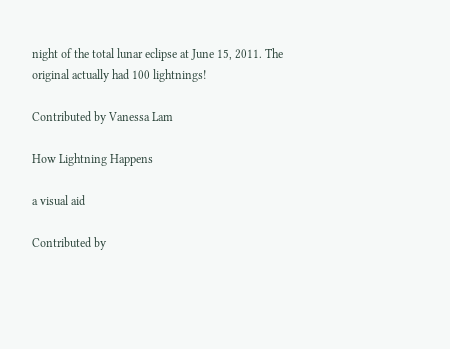night of the total lunar eclipse at June 15, 2011. The original actually had 100 lightnings!

Contributed by Vanessa Lam

How Lightning Happens

a visual aid

Contributed by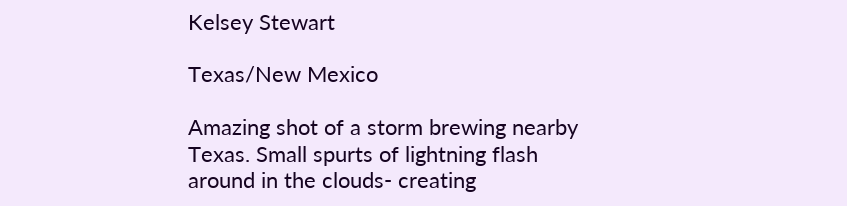Kelsey Stewart

Texas/New Mexico

Amazing shot of a storm brewing nearby Texas. Small spurts of lightning flash around in the clouds- creating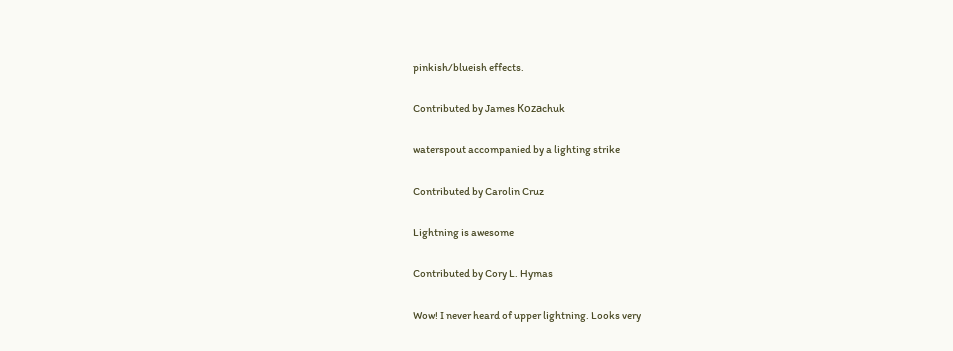pinkish/blueish effects.

Contributed by James Коzаchuk

waterspout accompanied by a lighting strike

Contributed by Carolin Cruz

Lightning is awesome

Contributed by Cory L. Hymas

Wow! I never heard of upper lightning. Looks very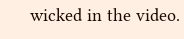wicked in the video.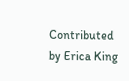Contributed by Erica King